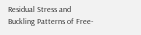Residual Stress and Buckling Patterns of Free-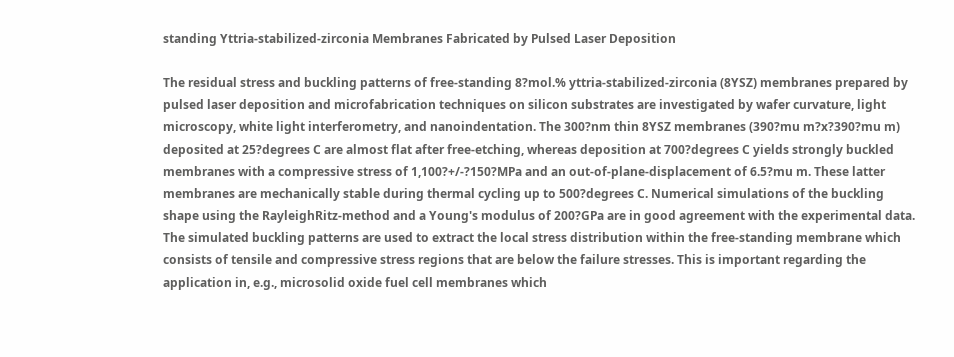standing Yttria-stabilized-zirconia Membranes Fabricated by Pulsed Laser Deposition

The residual stress and buckling patterns of free-standing 8?mol.% yttria-stabilized-zirconia (8YSZ) membranes prepared by pulsed laser deposition and microfabrication techniques on silicon substrates are investigated by wafer curvature, light microscopy, white light interferometry, and nanoindentation. The 300?nm thin 8YSZ membranes (390?mu m?x?390?mu m) deposited at 25?degrees C are almost flat after free-etching, whereas deposition at 700?degrees C yields strongly buckled membranes with a compressive stress of 1,100?+/-?150?MPa and an out-of-plane-displacement of 6.5?mu m. These latter membranes are mechanically stable during thermal cycling up to 500?degrees C. Numerical simulations of the buckling shape using the RayleighRitz-method and a Young's modulus of 200?GPa are in good agreement with the experimental data. The simulated buckling patterns are used to extract the local stress distribution within the free-standing membrane which consists of tensile and compressive stress regions that are below the failure stresses. This is important regarding the application in, e.g., microsolid oxide fuel cell membranes which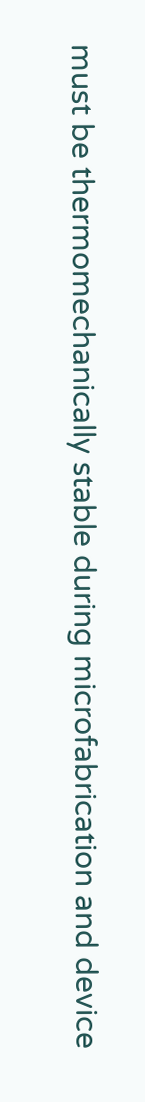must be thermomechanically stable during microfabrication and device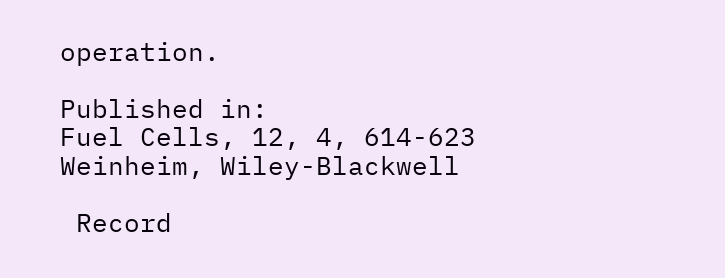operation.

Published in:
Fuel Cells, 12, 4, 614-623
Weinheim, Wiley-Blackwell

 Record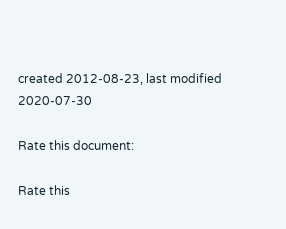created 2012-08-23, last modified 2020-07-30

Rate this document:

Rate this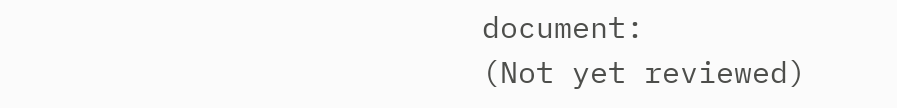document:
(Not yet reviewed)